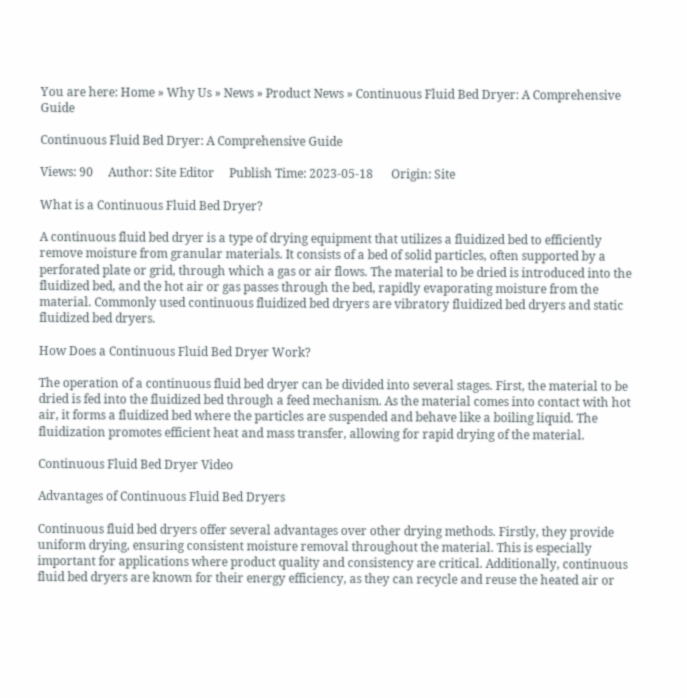You are here: Home » Why Us » News » Product News » Continuous Fluid Bed Dryer: A Comprehensive Guide

Continuous Fluid Bed Dryer: A Comprehensive Guide

Views: 90     Author: Site Editor     Publish Time: 2023-05-18      Origin: Site

What is a Continuous Fluid Bed Dryer?

A continuous fluid bed dryer is a type of drying equipment that utilizes a fluidized bed to efficiently remove moisture from granular materials. It consists of a bed of solid particles, often supported by a perforated plate or grid, through which a gas or air flows. The material to be dried is introduced into the fluidized bed, and the hot air or gas passes through the bed, rapidly evaporating moisture from the material. Commonly used continuous fluidized bed dryers are vibratory fluidized bed dryers and static fluidized bed dryers.

How Does a Continuous Fluid Bed Dryer Work?

The operation of a continuous fluid bed dryer can be divided into several stages. First, the material to be dried is fed into the fluidized bed through a feed mechanism. As the material comes into contact with hot air, it forms a fluidized bed where the particles are suspended and behave like a boiling liquid. The fluidization promotes efficient heat and mass transfer, allowing for rapid drying of the material.

Continuous Fluid Bed Dryer Video

Advantages of Continuous Fluid Bed Dryers

Continuous fluid bed dryers offer several advantages over other drying methods. Firstly, they provide uniform drying, ensuring consistent moisture removal throughout the material. This is especially important for applications where product quality and consistency are critical. Additionally, continuous fluid bed dryers are known for their energy efficiency, as they can recycle and reuse the heated air or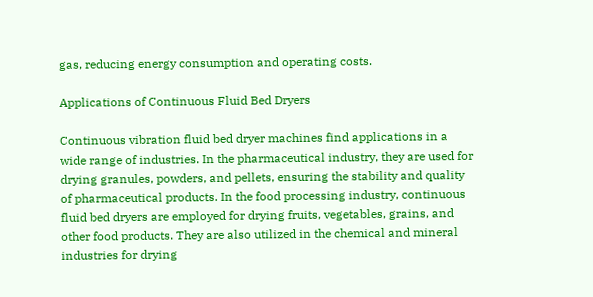gas, reducing energy consumption and operating costs.

Applications of Continuous Fluid Bed Dryers

Continuous vibration fluid bed dryer machines find applications in a wide range of industries. In the pharmaceutical industry, they are used for drying granules, powders, and pellets, ensuring the stability and quality of pharmaceutical products. In the food processing industry, continuous fluid bed dryers are employed for drying fruits, vegetables, grains, and other food products. They are also utilized in the chemical and mineral industries for drying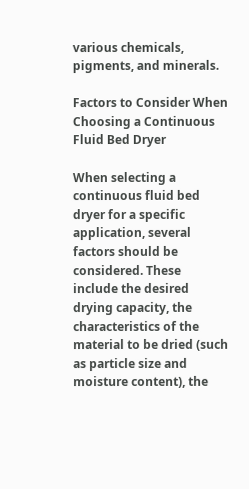various chemicals, pigments, and minerals.

Factors to Consider When Choosing a Continuous Fluid Bed Dryer

When selecting a continuous fluid bed dryer for a specific application, several factors should be considered. These include the desired drying capacity, the characteristics of the material to be dried (such as particle size and moisture content), the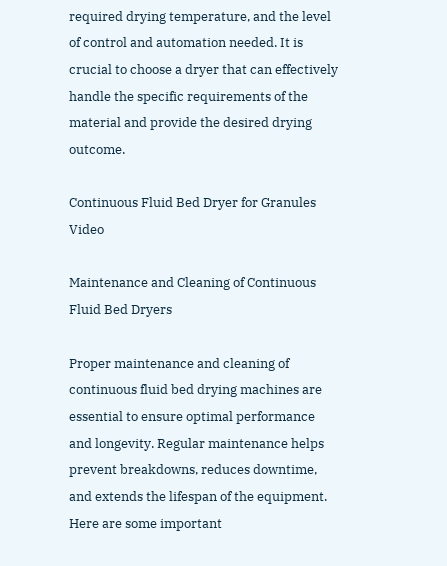required drying temperature, and the level of control and automation needed. It is crucial to choose a dryer that can effectively handle the specific requirements of the material and provide the desired drying outcome.

Continuous Fluid Bed Dryer for Granules Video

Maintenance and Cleaning of Continuous Fluid Bed Dryers

Proper maintenance and cleaning of continuous fluid bed drying machines are essential to ensure optimal performance and longevity. Regular maintenance helps prevent breakdowns, reduces downtime, and extends the lifespan of the equipment. Here are some important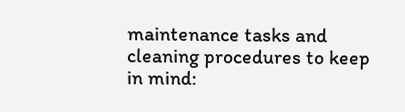maintenance tasks and cleaning procedures to keep in mind: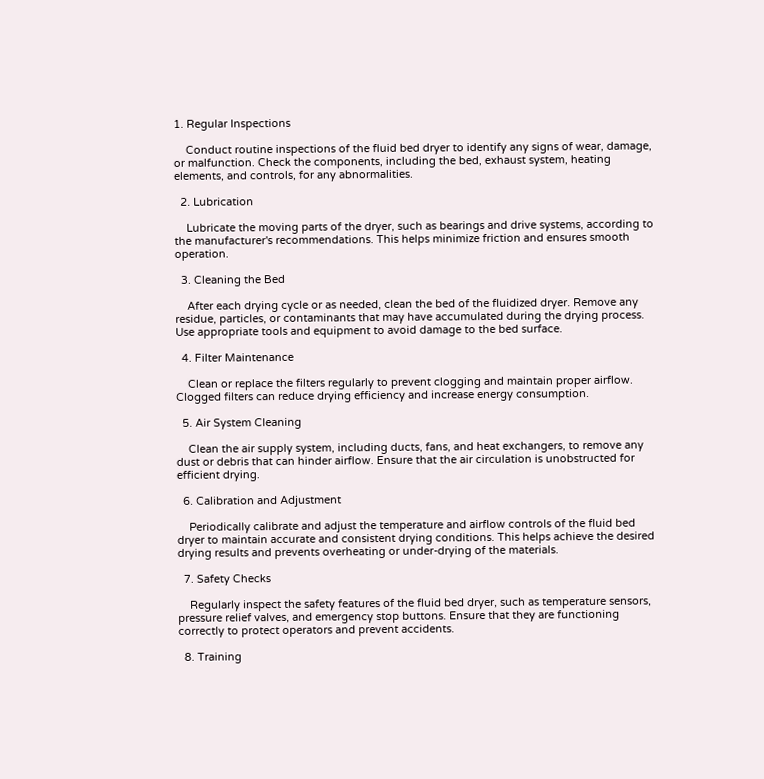1. Regular Inspections

    Conduct routine inspections of the fluid bed dryer to identify any signs of wear, damage, or malfunction. Check the components, including the bed, exhaust system, heating elements, and controls, for any abnormalities.

  2. Lubrication

    Lubricate the moving parts of the dryer, such as bearings and drive systems, according to the manufacturer's recommendations. This helps minimize friction and ensures smooth operation.

  3. Cleaning the Bed

    After each drying cycle or as needed, clean the bed of the fluidized dryer. Remove any residue, particles, or contaminants that may have accumulated during the drying process. Use appropriate tools and equipment to avoid damage to the bed surface.

  4. Filter Maintenance

    Clean or replace the filters regularly to prevent clogging and maintain proper airflow. Clogged filters can reduce drying efficiency and increase energy consumption.

  5. Air System Cleaning

    Clean the air supply system, including ducts, fans, and heat exchangers, to remove any dust or debris that can hinder airflow. Ensure that the air circulation is unobstructed for efficient drying.

  6. Calibration and Adjustment

    Periodically calibrate and adjust the temperature and airflow controls of the fluid bed dryer to maintain accurate and consistent drying conditions. This helps achieve the desired drying results and prevents overheating or under-drying of the materials.

  7. Safety Checks

    Regularly inspect the safety features of the fluid bed dryer, such as temperature sensors, pressure relief valves, and emergency stop buttons. Ensure that they are functioning correctly to protect operators and prevent accidents.

  8. Training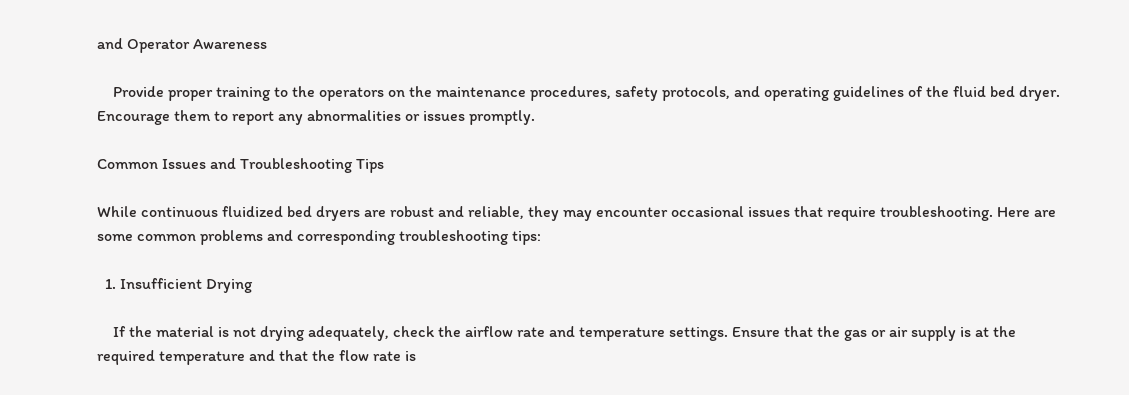and Operator Awareness

    Provide proper training to the operators on the maintenance procedures, safety protocols, and operating guidelines of the fluid bed dryer. Encourage them to report any abnormalities or issues promptly.

Common Issues and Troubleshooting Tips

While continuous fluidized bed dryers are robust and reliable, they may encounter occasional issues that require troubleshooting. Here are some common problems and corresponding troubleshooting tips:

  1. Insufficient Drying

    If the material is not drying adequately, check the airflow rate and temperature settings. Ensure that the gas or air supply is at the required temperature and that the flow rate is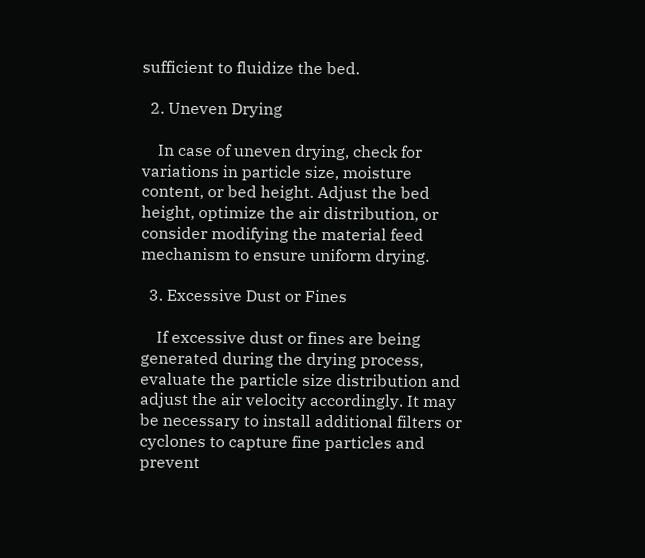sufficient to fluidize the bed.

  2. Uneven Drying

    In case of uneven drying, check for variations in particle size, moisture content, or bed height. Adjust the bed height, optimize the air distribution, or consider modifying the material feed mechanism to ensure uniform drying.

  3. Excessive Dust or Fines

    If excessive dust or fines are being generated during the drying process, evaluate the particle size distribution and adjust the air velocity accordingly. It may be necessary to install additional filters or cyclones to capture fine particles and prevent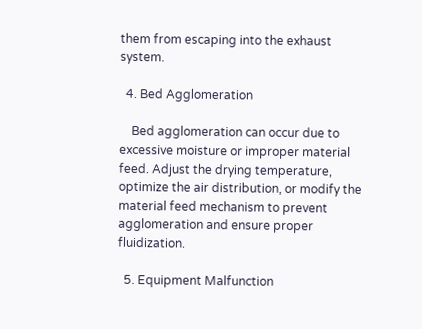them from escaping into the exhaust system.

  4. Bed Agglomeration

    Bed agglomeration can occur due to excessive moisture or improper material feed. Adjust the drying temperature, optimize the air distribution, or modify the material feed mechanism to prevent agglomeration and ensure proper fluidization.

  5. Equipment Malfunction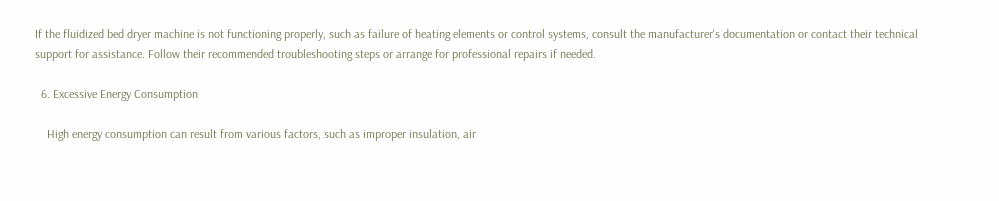If the fluidized bed dryer machine is not functioning properly, such as failure of heating elements or control systems, consult the manufacturer's documentation or contact their technical support for assistance. Follow their recommended troubleshooting steps or arrange for professional repairs if needed.

  6. Excessive Energy Consumption

    High energy consumption can result from various factors, such as improper insulation, air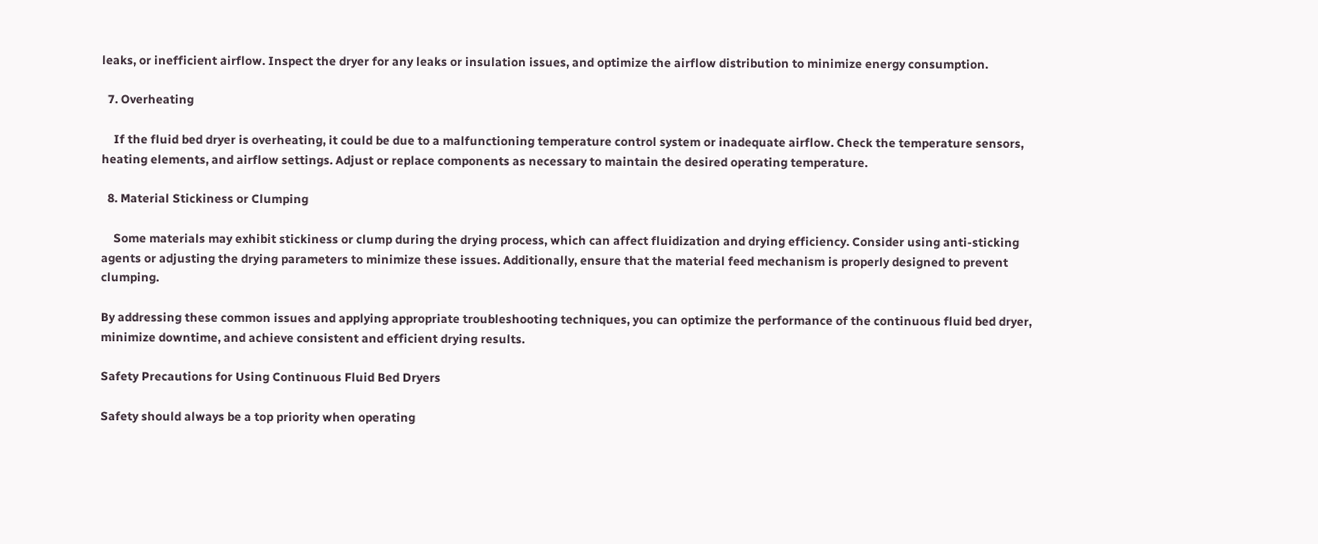leaks, or inefficient airflow. Inspect the dryer for any leaks or insulation issues, and optimize the airflow distribution to minimize energy consumption.

  7. Overheating

    If the fluid bed dryer is overheating, it could be due to a malfunctioning temperature control system or inadequate airflow. Check the temperature sensors, heating elements, and airflow settings. Adjust or replace components as necessary to maintain the desired operating temperature.

  8. Material Stickiness or Clumping

    Some materials may exhibit stickiness or clump during the drying process, which can affect fluidization and drying efficiency. Consider using anti-sticking agents or adjusting the drying parameters to minimize these issues. Additionally, ensure that the material feed mechanism is properly designed to prevent clumping.

By addressing these common issues and applying appropriate troubleshooting techniques, you can optimize the performance of the continuous fluid bed dryer, minimize downtime, and achieve consistent and efficient drying results.

Safety Precautions for Using Continuous Fluid Bed Dryers

Safety should always be a top priority when operating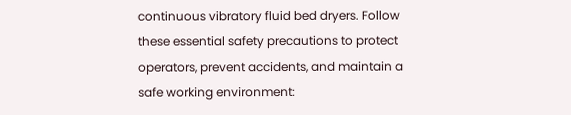continuous vibratory fluid bed dryers. Follow these essential safety precautions to protect operators, prevent accidents, and maintain a safe working environment: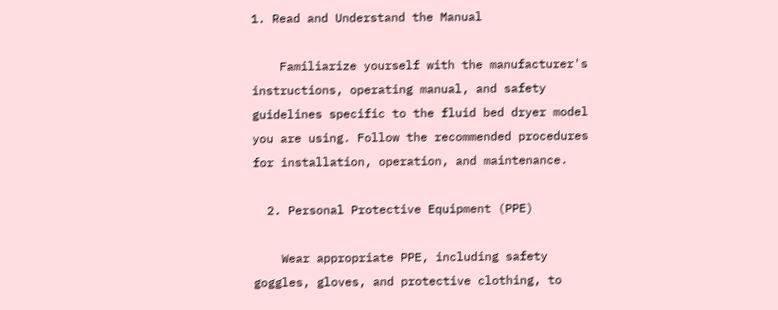1. Read and Understand the Manual

    Familiarize yourself with the manufacturer's instructions, operating manual, and safety guidelines specific to the fluid bed dryer model you are using. Follow the recommended procedures for installation, operation, and maintenance.

  2. Personal Protective Equipment (PPE)

    Wear appropriate PPE, including safety goggles, gloves, and protective clothing, to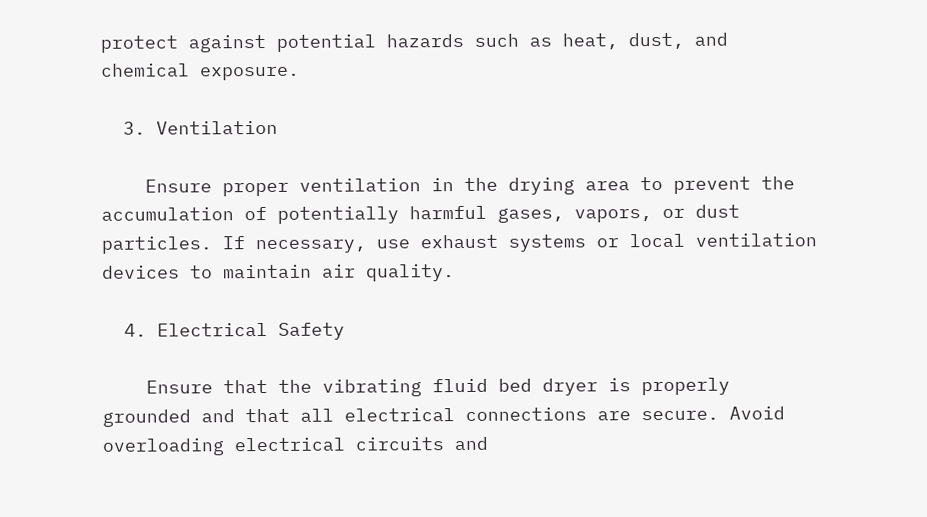protect against potential hazards such as heat, dust, and chemical exposure.

  3. Ventilation

    Ensure proper ventilation in the drying area to prevent the accumulation of potentially harmful gases, vapors, or dust particles. If necessary, use exhaust systems or local ventilation devices to maintain air quality.

  4. Electrical Safety

    Ensure that the vibrating fluid bed dryer is properly grounded and that all electrical connections are secure. Avoid overloading electrical circuits and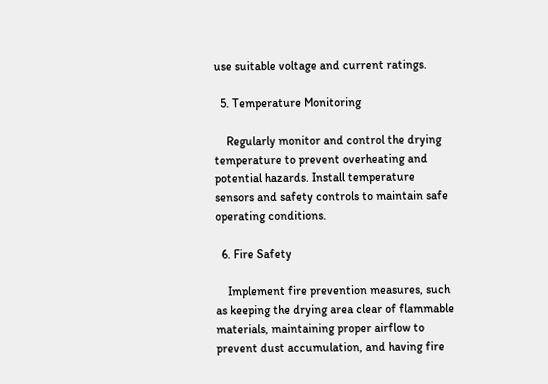use suitable voltage and current ratings.

  5. Temperature Monitoring

    Regularly monitor and control the drying temperature to prevent overheating and potential hazards. Install temperature sensors and safety controls to maintain safe operating conditions.

  6. Fire Safety

    Implement fire prevention measures, such as keeping the drying area clear of flammable materials, maintaining proper airflow to prevent dust accumulation, and having fire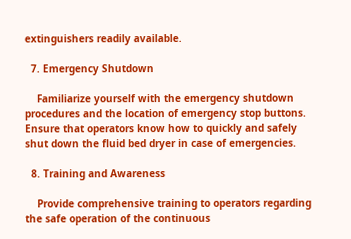extinguishers readily available.

  7. Emergency Shutdown

    Familiarize yourself with the emergency shutdown procedures and the location of emergency stop buttons. Ensure that operators know how to quickly and safely shut down the fluid bed dryer in case of emergencies.

  8. Training and Awareness

    Provide comprehensive training to operators regarding the safe operation of the continuous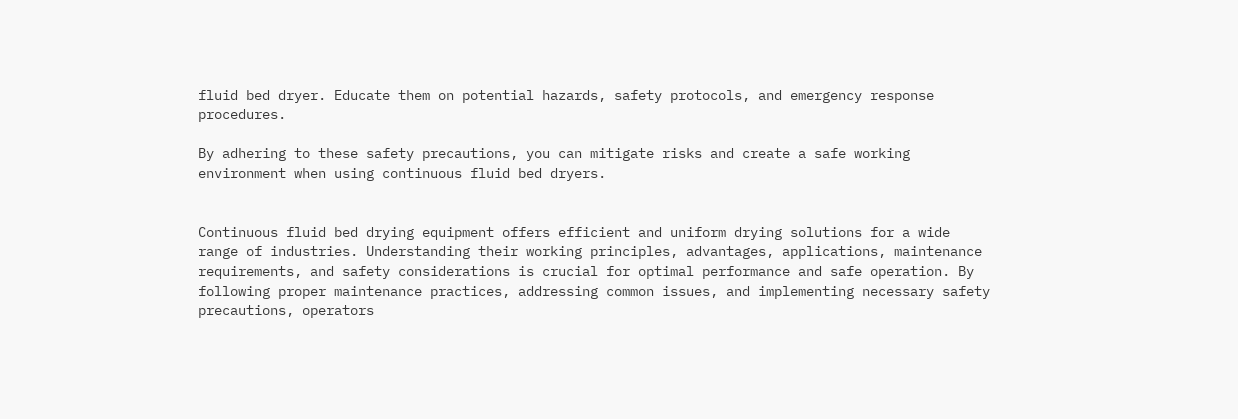fluid bed dryer. Educate them on potential hazards, safety protocols, and emergency response procedures.

By adhering to these safety precautions, you can mitigate risks and create a safe working environment when using continuous fluid bed dryers.


Continuous fluid bed drying equipment offers efficient and uniform drying solutions for a wide range of industries. Understanding their working principles, advantages, applications, maintenance requirements, and safety considerations is crucial for optimal performance and safe operation. By following proper maintenance practices, addressing common issues, and implementing necessary safety precautions, operators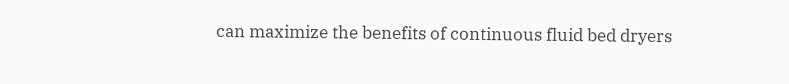can maximize the benefits of continuous fluid bed dryers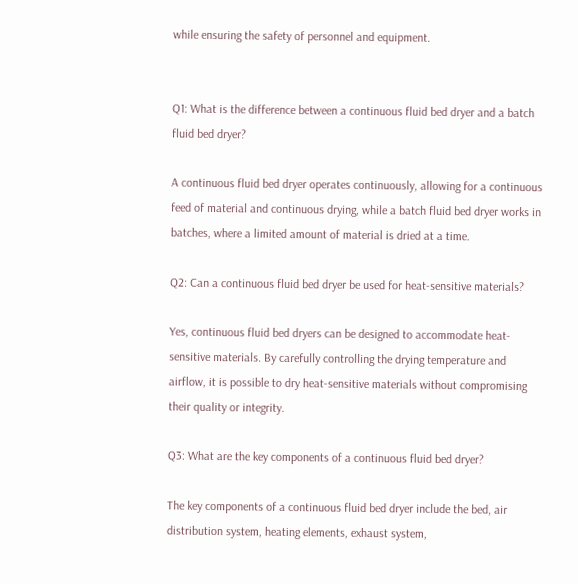while ensuring the safety of personnel and equipment.


Q1: What is the difference between a continuous fluid bed dryer and a batch fluid bed dryer?

A continuous fluid bed dryer operates continuously, allowing for a continuous feed of material and continuous drying, while a batch fluid bed dryer works in batches, where a limited amount of material is dried at a time.

Q2: Can a continuous fluid bed dryer be used for heat-sensitive materials?

Yes, continuous fluid bed dryers can be designed to accommodate heat-sensitive materials. By carefully controlling the drying temperature and airflow, it is possible to dry heat-sensitive materials without compromising their quality or integrity.

Q3: What are the key components of a continuous fluid bed dryer?

The key components of a continuous fluid bed dryer include the bed, air distribution system, heating elements, exhaust system,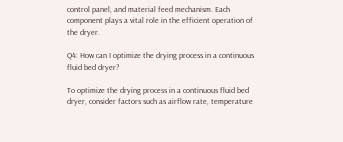control panel, and material feed mechanism. Each component plays a vital role in the efficient operation of the dryer.

Q4: How can I optimize the drying process in a continuous fluid bed dryer?

To optimize the drying process in a continuous fluid bed dryer, consider factors such as airflow rate, temperature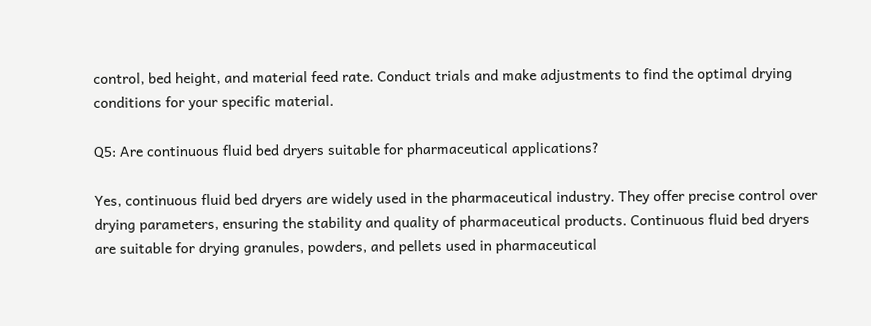control, bed height, and material feed rate. Conduct trials and make adjustments to find the optimal drying conditions for your specific material.

Q5: Are continuous fluid bed dryers suitable for pharmaceutical applications?

Yes, continuous fluid bed dryers are widely used in the pharmaceutical industry. They offer precise control over drying parameters, ensuring the stability and quality of pharmaceutical products. Continuous fluid bed dryers are suitable for drying granules, powders, and pellets used in pharmaceutical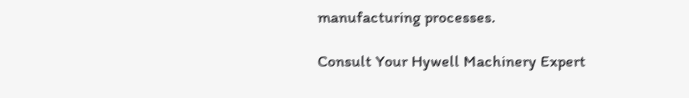manufacturing processes.

Consult Your Hywell Machinery Expert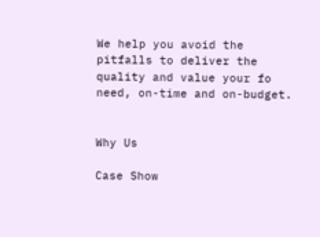We help you avoid the pitfalls to deliver the quality and value your fo need, on-time and on-budget.


Why Us

Case Show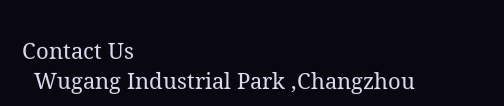Contact Us
  Wugang Industrial Park ,Changzhou